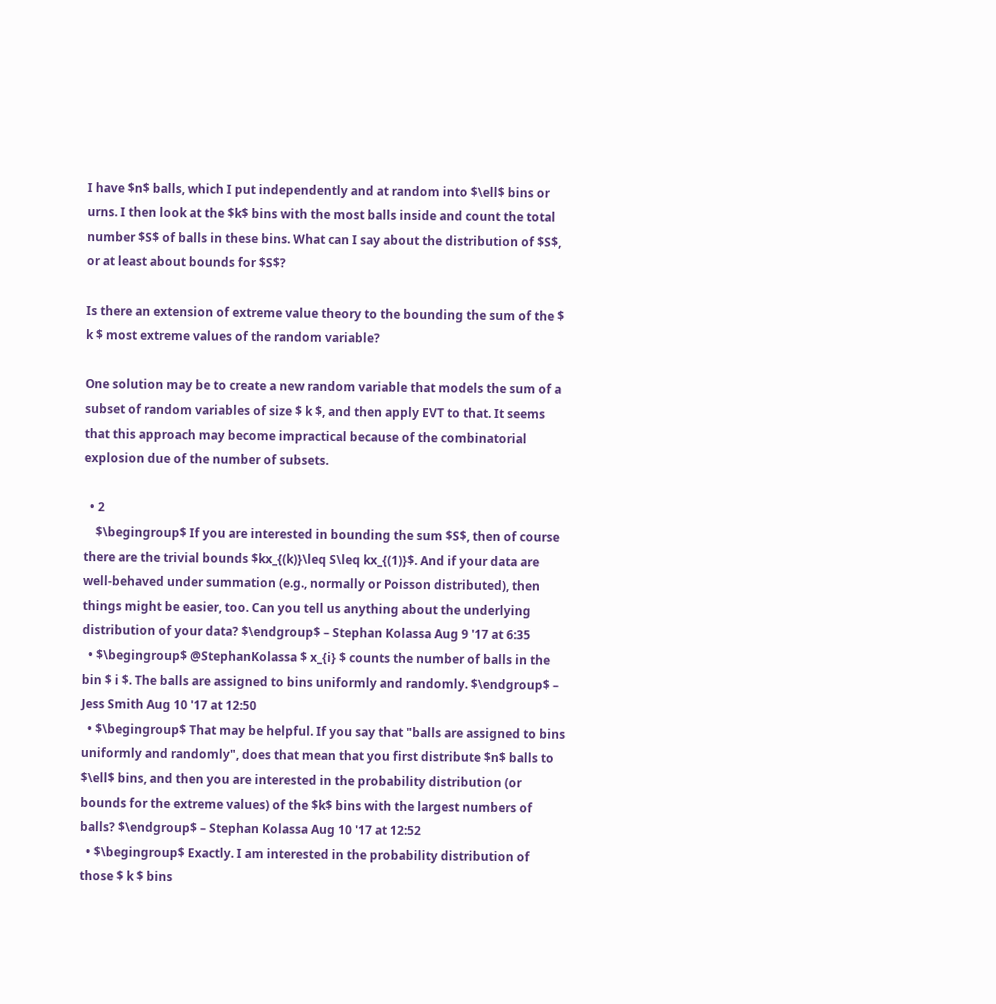I have $n$ balls, which I put independently and at random into $\ell$ bins or urns. I then look at the $k$ bins with the most balls inside and count the total number $S$ of balls in these bins. What can I say about the distribution of $S$, or at least about bounds for $S$?

Is there an extension of extreme value theory to the bounding the sum of the $ k $ most extreme values of the random variable?

One solution may be to create a new random variable that models the sum of a subset of random variables of size $ k $, and then apply EVT to that. It seems that this approach may become impractical because of the combinatorial explosion due of the number of subsets.

  • 2
    $\begingroup$ If you are interested in bounding the sum $S$, then of course there are the trivial bounds $kx_{(k)}\leq S\leq kx_{(1)}$. And if your data are well-behaved under summation (e.g., normally or Poisson distributed), then things might be easier, too. Can you tell us anything about the underlying distribution of your data? $\endgroup$ – Stephan Kolassa Aug 9 '17 at 6:35
  • $\begingroup$ @StephanKolassa $ x_{i} $ counts the number of balls in the bin $ i $. The balls are assigned to bins uniformly and randomly. $\endgroup$ – Jess Smith Aug 10 '17 at 12:50
  • $\begingroup$ That may be helpful. If you say that "balls are assigned to bins uniformly and randomly", does that mean that you first distribute $n$ balls to $\ell$ bins, and then you are interested in the probability distribution (or bounds for the extreme values) of the $k$ bins with the largest numbers of balls? $\endgroup$ – Stephan Kolassa Aug 10 '17 at 12:52
  • $\begingroup$ Exactly. I am interested in the probability distribution of those $ k $ bins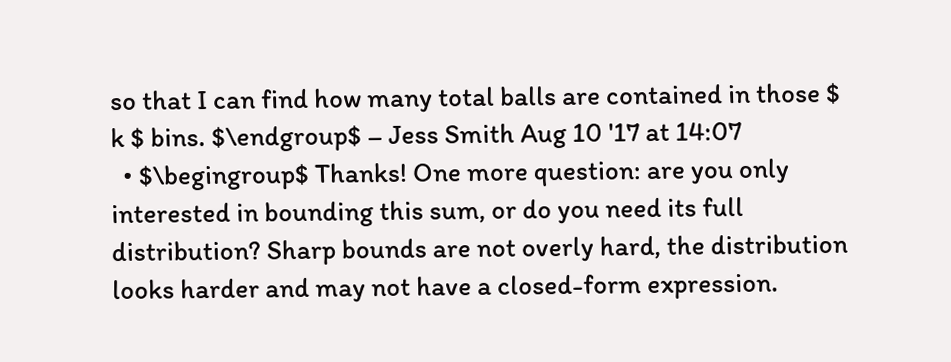so that I can find how many total balls are contained in those $ k $ bins. $\endgroup$ – Jess Smith Aug 10 '17 at 14:07
  • $\begingroup$ Thanks! One more question: are you only interested in bounding this sum, or do you need its full distribution? Sharp bounds are not overly hard, the distribution looks harder and may not have a closed-form expression.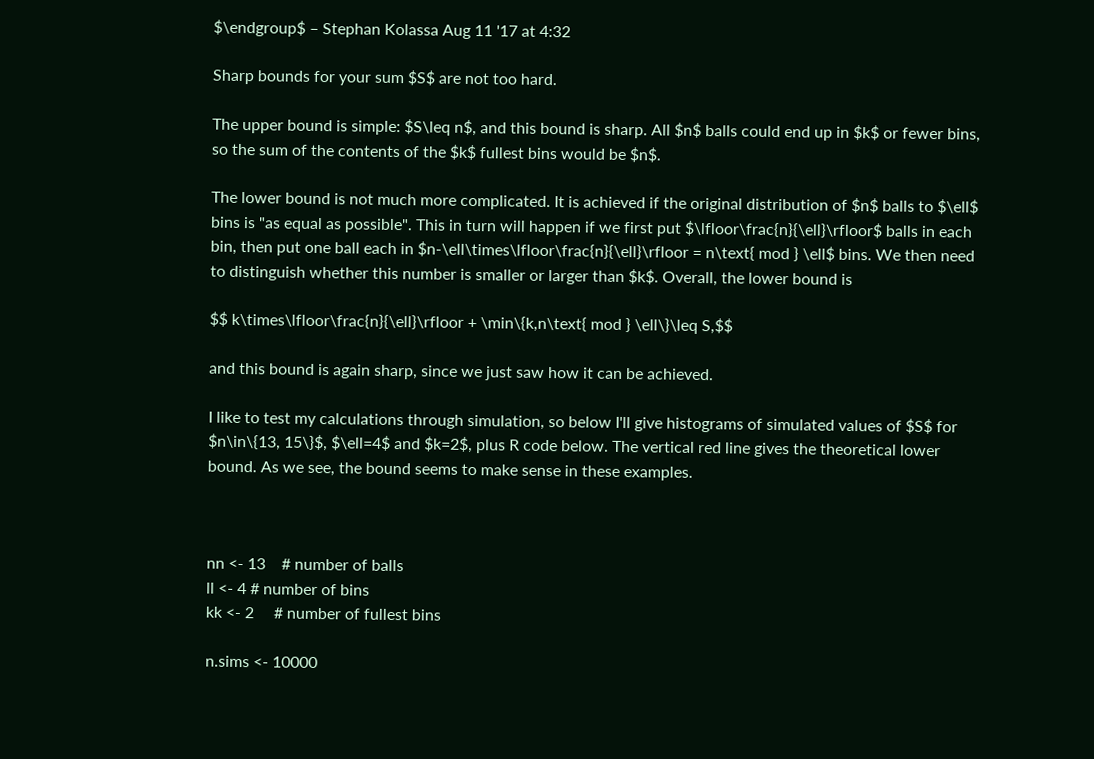$\endgroup$ – Stephan Kolassa Aug 11 '17 at 4:32

Sharp bounds for your sum $S$ are not too hard.

The upper bound is simple: $S\leq n$, and this bound is sharp. All $n$ balls could end up in $k$ or fewer bins, so the sum of the contents of the $k$ fullest bins would be $n$.

The lower bound is not much more complicated. It is achieved if the original distribution of $n$ balls to $\ell$ bins is "as equal as possible". This in turn will happen if we first put $\lfloor\frac{n}{\ell}\rfloor$ balls in each bin, then put one ball each in $n-\ell\times\lfloor\frac{n}{\ell}\rfloor = n\text{ mod } \ell$ bins. We then need to distinguish whether this number is smaller or larger than $k$. Overall, the lower bound is

$$ k\times\lfloor\frac{n}{\ell}\rfloor + \min\{k,n\text{ mod } \ell\}\leq S,$$

and this bound is again sharp, since we just saw how it can be achieved.

I like to test my calculations through simulation, so below I'll give histograms of simulated values of $S$ for $n\in\{13, 15\}$, $\ell=4$ and $k=2$, plus R code below. The vertical red line gives the theoretical lower bound. As we see, the bound seems to make sense in these examples.



nn <- 13    # number of balls
ll <- 4 # number of bins
kk <- 2     # number of fullest bins

n.sims <- 10000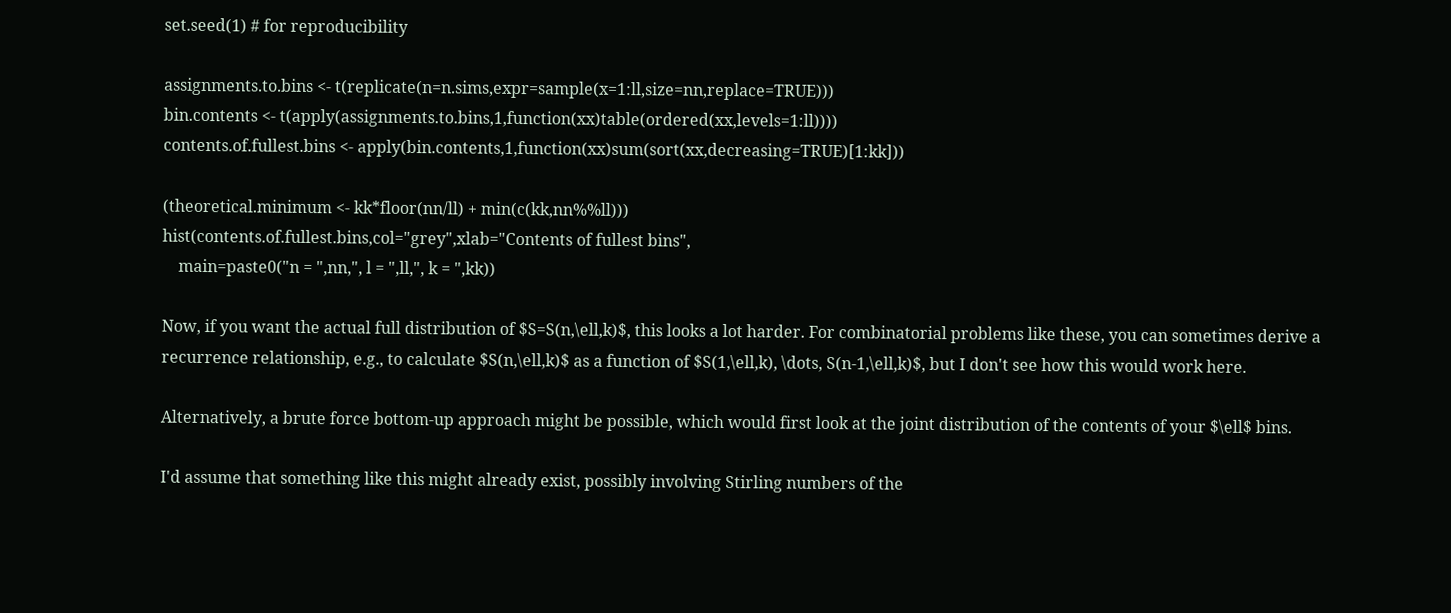set.seed(1) # for reproducibility

assignments.to.bins <- t(replicate(n=n.sims,expr=sample(x=1:ll,size=nn,replace=TRUE)))
bin.contents <- t(apply(assignments.to.bins,1,function(xx)table(ordered(xx,levels=1:ll))))
contents.of.fullest.bins <- apply(bin.contents,1,function(xx)sum(sort(xx,decreasing=TRUE)[1:kk]))

(theoretical.minimum <- kk*floor(nn/ll) + min(c(kk,nn%%ll)))
hist(contents.of.fullest.bins,col="grey",xlab="Contents of fullest bins",
    main=paste0("n = ",nn,", l = ",ll,", k = ",kk))

Now, if you want the actual full distribution of $S=S(n,\ell,k)$, this looks a lot harder. For combinatorial problems like these, you can sometimes derive a recurrence relationship, e.g., to calculate $S(n,\ell,k)$ as a function of $S(1,\ell,k), \dots, S(n-1,\ell,k)$, but I don't see how this would work here.

Alternatively, a brute force bottom-up approach might be possible, which would first look at the joint distribution of the contents of your $\ell$ bins.

I'd assume that something like this might already exist, possibly involving Stirling numbers of the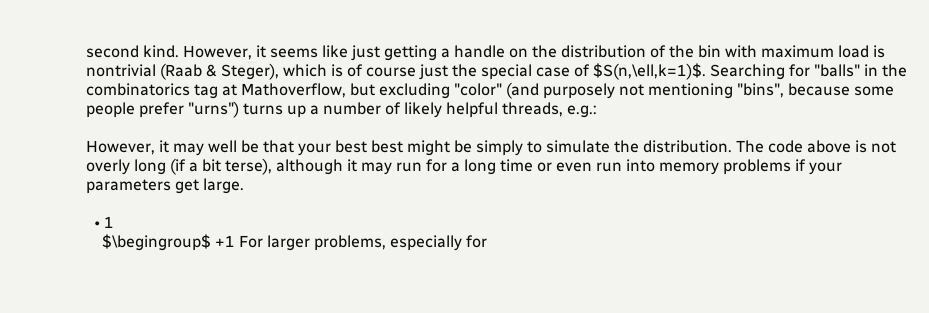second kind. However, it seems like just getting a handle on the distribution of the bin with maximum load is nontrivial (Raab & Steger), which is of course just the special case of $S(n,\ell,k=1)$. Searching for "balls" in the combinatorics tag at Mathoverflow, but excluding "color" (and purposely not mentioning "bins", because some people prefer "urns") turns up a number of likely helpful threads, e.g.:

However, it may well be that your best best might be simply to simulate the distribution. The code above is not overly long (if a bit terse), although it may run for a long time or even run into memory problems if your parameters get large.

  • 1
    $\begingroup$ +1 For larger problems, especially for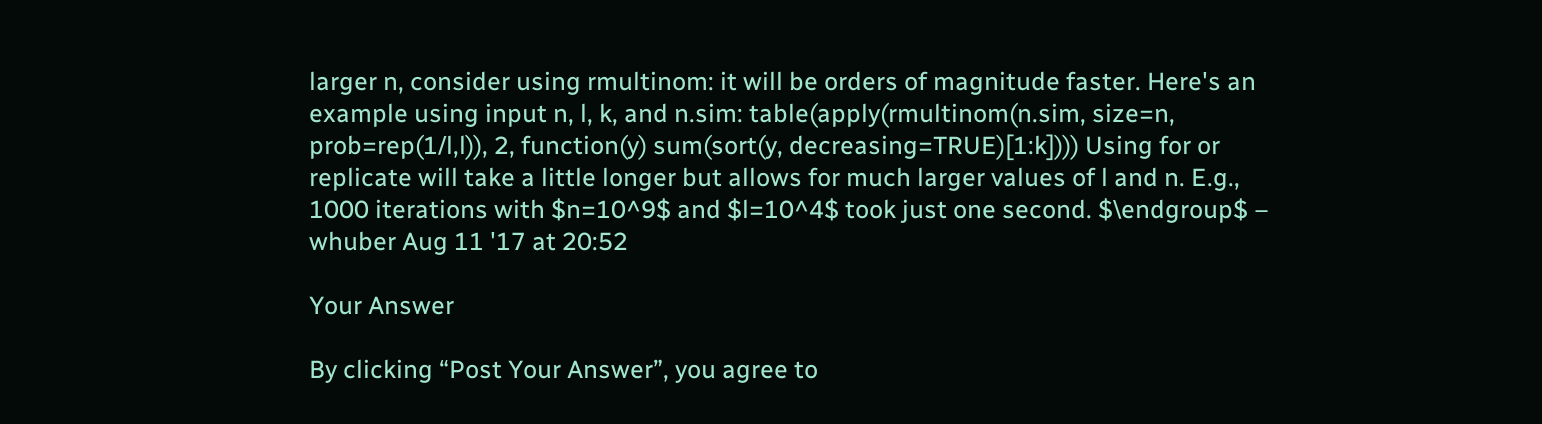larger n, consider using rmultinom: it will be orders of magnitude faster. Here's an example using input n, l, k, and n.sim: table(apply(rmultinom(n.sim, size=n, prob=rep(1/l,l)), 2, function(y) sum(sort(y, decreasing=TRUE)[1:k]))) Using for or replicate will take a little longer but allows for much larger values of l and n. E.g., 1000 iterations with $n=10^9$ and $l=10^4$ took just one second. $\endgroup$ – whuber Aug 11 '17 at 20:52

Your Answer

By clicking “Post Your Answer”, you agree to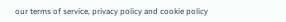our terms of service, privacy policy and cookie policy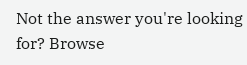Not the answer you're looking for? Browse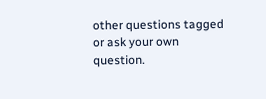other questions tagged or ask your own question.